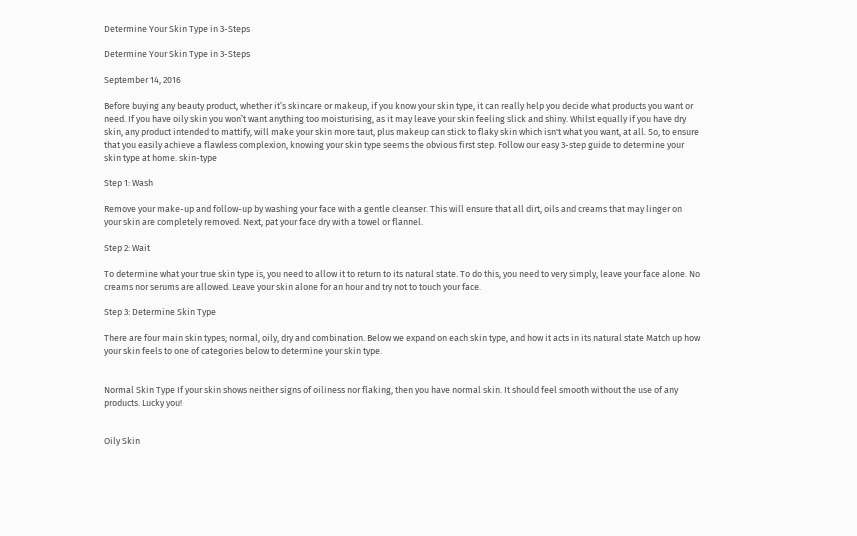Determine Your Skin Type in 3-Steps

Determine Your Skin Type in 3-Steps

September 14, 2016

Before buying any beauty product, whether it’s skincare or makeup, if you know your skin type, it can really help you decide what products you want or need. If you have oily skin you won’t want anything too moisturising, as it may leave your skin feeling slick and shiny. Whilst equally if you have dry skin, any product intended to mattify, will make your skin more taut, plus makeup can stick to flaky skin which isn't what you want, at all. So, to ensure that you easily achieve a flawless complexion, knowing your skin type seems the obvious first step. Follow our easy 3-step guide to determine your skin type at home. skin-type

Step 1: Wash

Remove your make-up and follow-up by washing your face with a gentle cleanser. This will ensure that all dirt, oils and creams that may linger on your skin are completely removed. Next, pat your face dry with a towel or flannel.

Step 2: Wait

To determine what your true skin type is, you need to allow it to return to its natural state. To do this, you need to very simply, leave your face alone. No creams nor serums are allowed. Leave your skin alone for an hour and try not to touch your face.

Step 3: Determine Skin Type

There are four main skin types; normal, oily, dry and combination. Below we expand on each skin type, and how it acts in its natural state Match up how your skin feels to one of categories below to determine your skin type.


Normal Skin Type If your skin shows neither signs of oiliness nor flaking, then you have normal skin. It should feel smooth without the use of any products. Lucky you!


Oily Skin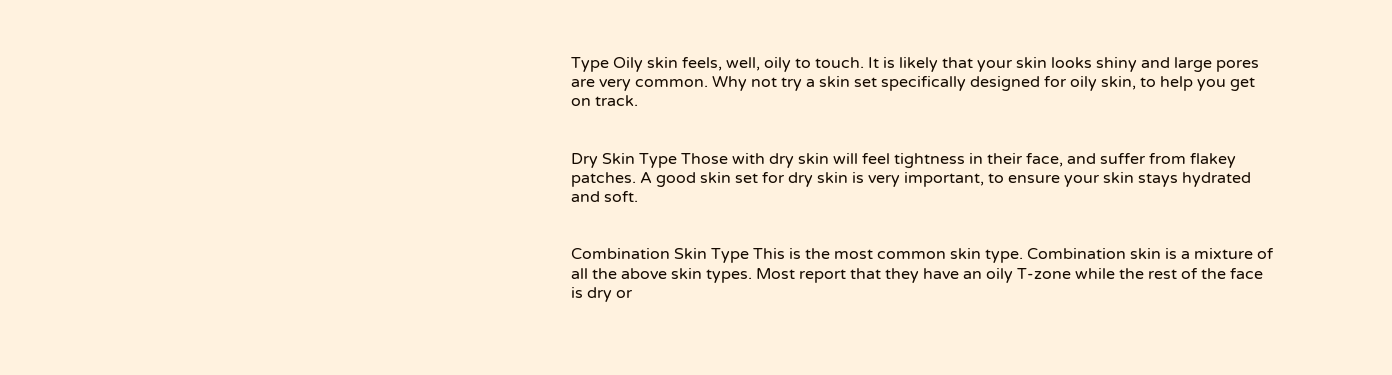Type Oily skin feels, well, oily to touch. It is likely that your skin looks shiny and large pores are very common. Why not try a skin set specifically designed for oily skin, to help you get on track.


Dry Skin Type Those with dry skin will feel tightness in their face, and suffer from flakey patches. A good skin set for dry skin is very important, to ensure your skin stays hydrated and soft.


Combination Skin Type This is the most common skin type. Combination skin is a mixture of all the above skin types. Most report that they have an oily T-zone while the rest of the face is dry or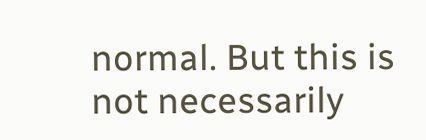normal. But this is not necessarily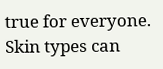true for everyone. Skin types can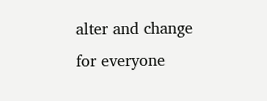alter and change for everyone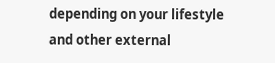depending on your lifestyle and other external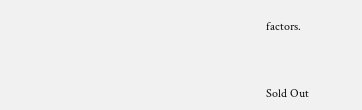factors.



Sold Out